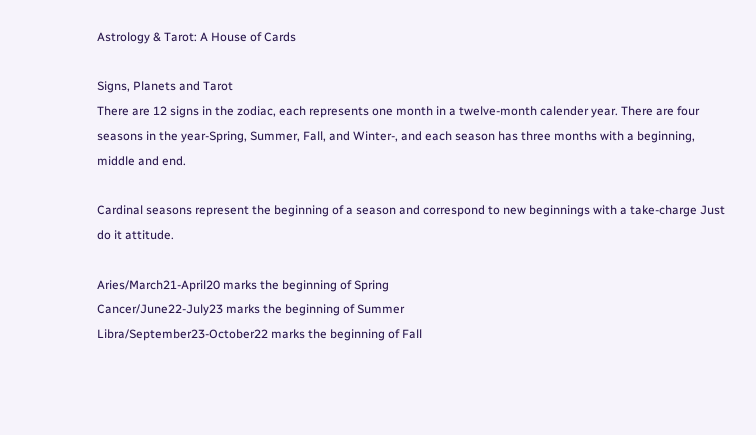Astrology & Tarot: A House of Cards

Signs, Planets and Tarot
There are 12 signs in the zodiac, each represents one month in a twelve-month calender year. There are four seasons in the year-Spring, Summer, Fall, and Winter-, and each season has three months with a beginning, middle and end.

Cardinal seasons represent the beginning of a season and correspond to new beginnings with a take-charge Just do it attitude.

Aries/March21-April20 marks the beginning of Spring
Cancer/June22-July23 marks the beginning of Summer
Libra/September23-October22 marks the beginning of Fall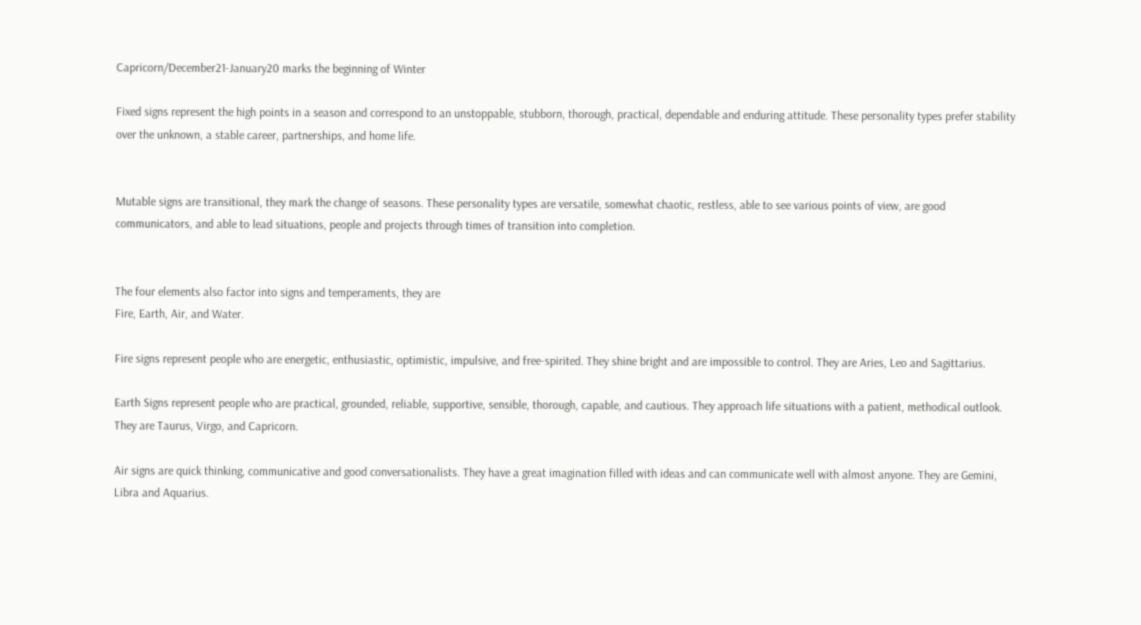Capricorn/December21-January20 marks the beginning of Winter

Fixed signs represent the high points in a season and correspond to an unstoppable, stubborn, thorough, practical, dependable and enduring attitude. These personality types prefer stability over the unknown, a stable career, partnerships, and home life.


Mutable signs are transitional, they mark the change of seasons. These personality types are versatile, somewhat chaotic, restless, able to see various points of view, are good communicators, and able to lead situations, people and projects through times of transition into completion.


The four elements also factor into signs and temperaments, they are
Fire, Earth, Air, and Water.

Fire signs represent people who are energetic, enthusiastic, optimistic, impulsive, and free-spirited. They shine bright and are impossible to control. They are Aries, Leo and Sagittarius.

Earth Signs represent people who are practical, grounded, reliable, supportive, sensible, thorough, capable, and cautious. They approach life situations with a patient, methodical outlook. They are Taurus, Virgo, and Capricorn.

Air signs are quick thinking, communicative and good conversationalists. They have a great imagination filled with ideas and can communicate well with almost anyone. They are Gemini, Libra and Aquarius.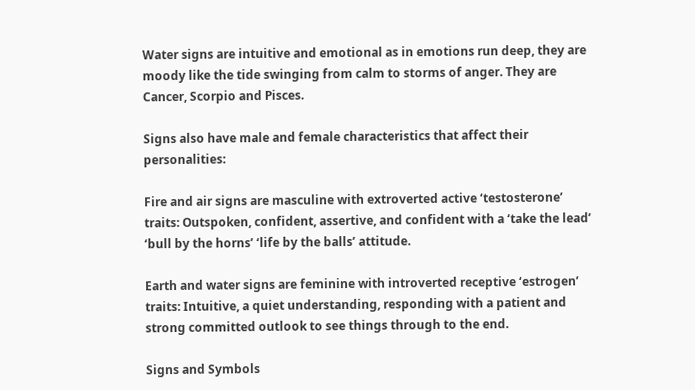Water signs are intuitive and emotional as in emotions run deep, they are moody like the tide swinging from calm to storms of anger. They are Cancer, Scorpio and Pisces.

Signs also have male and female characteristics that affect their personalities:

Fire and air signs are masculine with extroverted active ‘testosterone’ traits: Outspoken, confident, assertive, and confident with a ‘take the lead’ ‘bull by the horns’ ‘life by the balls’ attitude.

Earth and water signs are feminine with introverted receptive ‘estrogen’ traits: Intuitive, a quiet understanding, responding with a patient and strong committed outlook to see things through to the end.

Signs and Symbols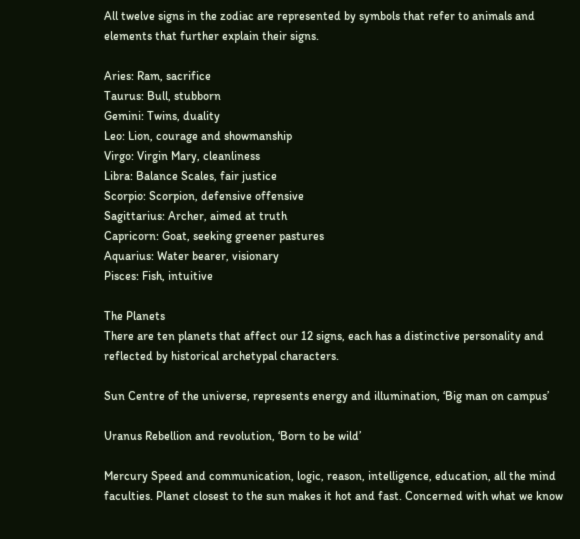All twelve signs in the zodiac are represented by symbols that refer to animals and elements that further explain their signs.

Aries: Ram, sacrifice
Taurus: Bull, stubborn
Gemini: Twins, duality
Leo: Lion, courage and showmanship
Virgo: Virgin Mary, cleanliness
Libra: Balance Scales, fair justice
Scorpio: Scorpion, defensive offensive
Sagittarius: Archer, aimed at truth
Capricorn: Goat, seeking greener pastures
Aquarius: Water bearer, visionary
Pisces: Fish, intuitive

The Planets
There are ten planets that affect our 12 signs, each has a distinctive personality and reflected by historical archetypal characters.

Sun Centre of the universe, represents energy and illumination, ‘Big man on campus’

Uranus Rebellion and revolution, ‘Born to be wild’

Mercury Speed and communication, logic, reason, intelligence, education, all the mind faculties. Planet closest to the sun makes it hot and fast. Concerned with what we know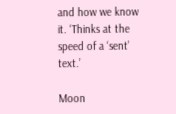and how we know it. ‘Thinks at the speed of a ‘sent’ text.’

Moon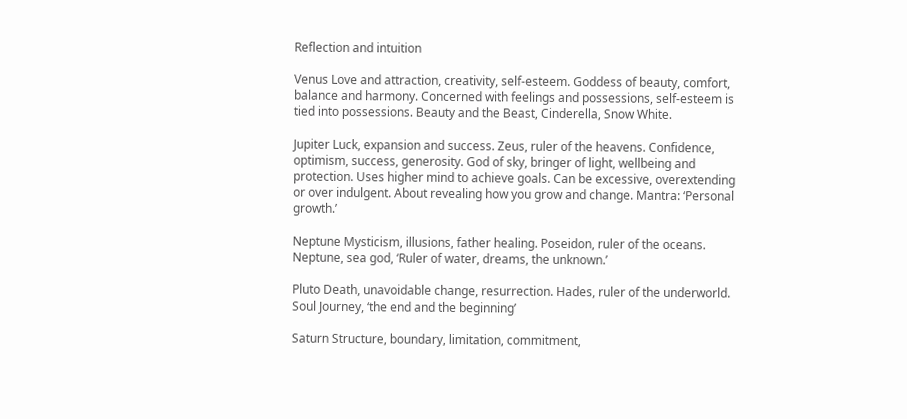Reflection and intuition

Venus Love and attraction, creativity, self-esteem. Goddess of beauty, comfort, balance and harmony. Concerned with feelings and possessions, self-esteem is tied into possessions. Beauty and the Beast, Cinderella, Snow White.

Jupiter Luck, expansion and success. Zeus, ruler of the heavens. Confidence, optimism, success, generosity. God of sky, bringer of light, wellbeing and protection. Uses higher mind to achieve goals. Can be excessive, overextending or over indulgent. About revealing how you grow and change. Mantra: ‘Personal growth.’

Neptune Mysticism, illusions, father healing. Poseidon, ruler of the oceans. Neptune, sea god, ‘Ruler of water, dreams, the unknown.’

Pluto Death, unavoidable change, resurrection. Hades, ruler of the underworld. Soul Journey, ‘the end and the beginning’

Saturn Structure, boundary, limitation, commitment,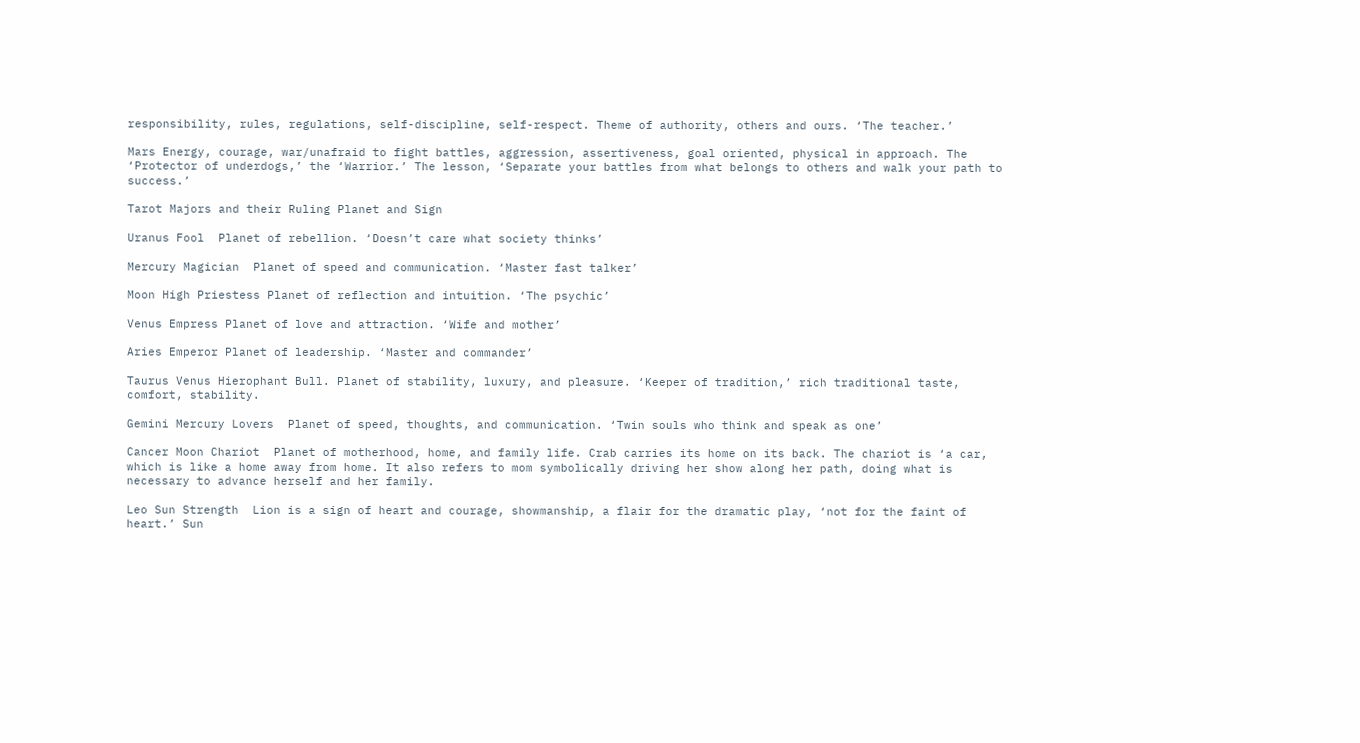responsibility, rules, regulations, self-discipline, self-respect. Theme of authority, others and ours. ‘The teacher.’

Mars Energy, courage, war/unafraid to fight battles, aggression, assertiveness, goal oriented, physical in approach. The ‘Protector of underdogs,’ the ‘Warrior.’ The lesson, ‘Separate your battles from what belongs to others and walk your path to success.’

Tarot Majors and their Ruling Planet and Sign

Uranus Fool  Planet of rebellion. ‘Doesn’t care what society thinks’

Mercury Magician  Planet of speed and communication. ‘Master fast talker’

Moon High Priestess Planet of reflection and intuition. ‘The psychic’

Venus Empress Planet of love and attraction. ‘Wife and mother’

Aries Emperor Planet of leadership. ‘Master and commander’

Taurus Venus Hierophant Bull. Planet of stability, luxury, and pleasure. ‘Keeper of tradition,’ rich traditional taste, comfort, stability.

Gemini Mercury Lovers  Planet of speed, thoughts, and communication. ‘Twin souls who think and speak as one’

Cancer Moon Chariot  Planet of motherhood, home, and family life. Crab carries its home on its back. The chariot is ‘a car, which is like a home away from home. It also refers to mom symbolically driving her show along her path, doing what is necessary to advance herself and her family.

Leo Sun Strength  Lion is a sign of heart and courage, showmanship, a flair for the dramatic play, ‘not for the faint of heart.’ Sun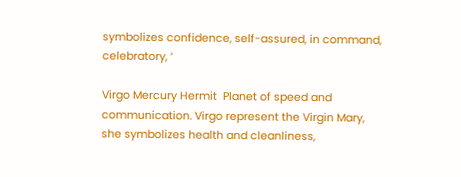symbolizes confidence, self-assured, in command, celebratory, ‘

Virgo Mercury Hermit  Planet of speed and communication. Virgo represent the Virgin Mary, she symbolizes health and cleanliness,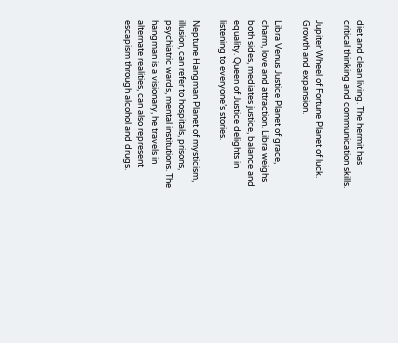diet and clean living. The hermit has critical thinking and communication skills.

Jupiter Wheel of Fortune Planet of luck. Growth and expansion.

Libra Venus Justice Planet of grace, charm, love and attraction. Libra weighs both sides, mediates justice, balance and equality. Queen of Justice delights in listening to everyone’s stories.

Neptune Hangman Planet of mysticism, illusion, can refer to hospitals, prisons, psychiatric wards, mental institutions. The hangman is a visionary, he travels in alternate realities, can also represent escapism through alcohol and drugs.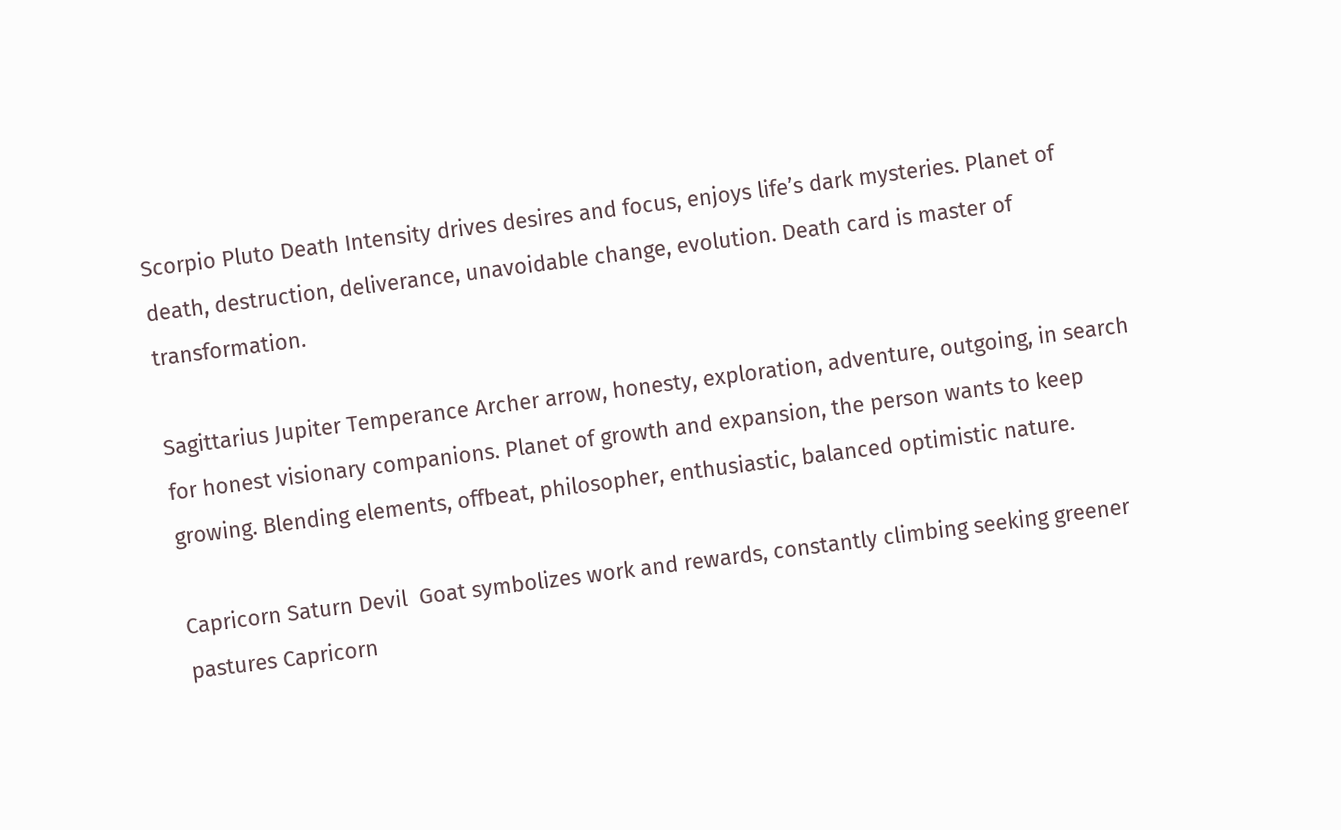Scorpio Pluto Death Intensity drives desires and focus, enjoys life’s dark mysteries. Planet of death, destruction, deliverance, unavoidable change, evolution. Death card is master of transformation.

Sagittarius Jupiter Temperance Archer arrow, honesty, exploration, adventure, outgoing, in search for honest visionary companions. Planet of growth and expansion, the person wants to keep growing. Blending elements, offbeat, philosopher, enthusiastic, balanced optimistic nature.

Capricorn Saturn Devil  Goat symbolizes work and rewards, constantly climbing seeking greener pastures Capricorn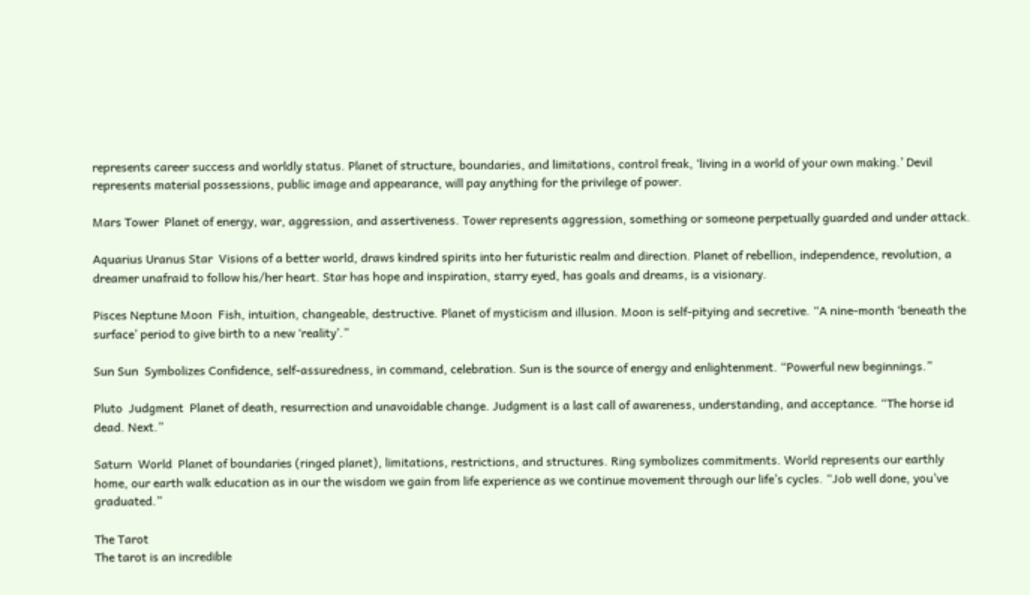represents career success and worldly status. Planet of structure, boundaries, and limitations, control freak, ‘living in a world of your own making.’ Devil represents material possessions, public image and appearance, will pay anything for the privilege of power.

Mars Tower  Planet of energy, war, aggression, and assertiveness. Tower represents aggression, something or someone perpetually guarded and under attack.

Aquarius Uranus Star  Visions of a better world, draws kindred spirits into her futuristic realm and direction. Planet of rebellion, independence, revolution, a dreamer unafraid to follow his/her heart. Star has hope and inspiration, starry eyed, has goals and dreams, is a visionary.

Pisces Neptune Moon  Fish, intuition, changeable, destructive. Planet of mysticism and illusion. Moon is self-pitying and secretive. “A nine-month ‘beneath the surface’ period to give birth to a new ‘reality’.”

Sun Sun  Symbolizes Confidence, self-assuredness, in command, celebration. Sun is the source of energy and enlightenment. “Powerful new beginnings.”

Pluto  Judgment  Planet of death, resurrection and unavoidable change. Judgment is a last call of awareness, understanding, and acceptance. “The horse id dead. Next.”

Saturn  World  Planet of boundaries (ringed planet), limitations, restrictions, and structures. Ring symbolizes commitments. World represents our earthly home, our earth walk education as in our the wisdom we gain from life experience as we continue movement through our life’s cycles. “Job well done, you’ve graduated.”

The Tarot
The tarot is an incredible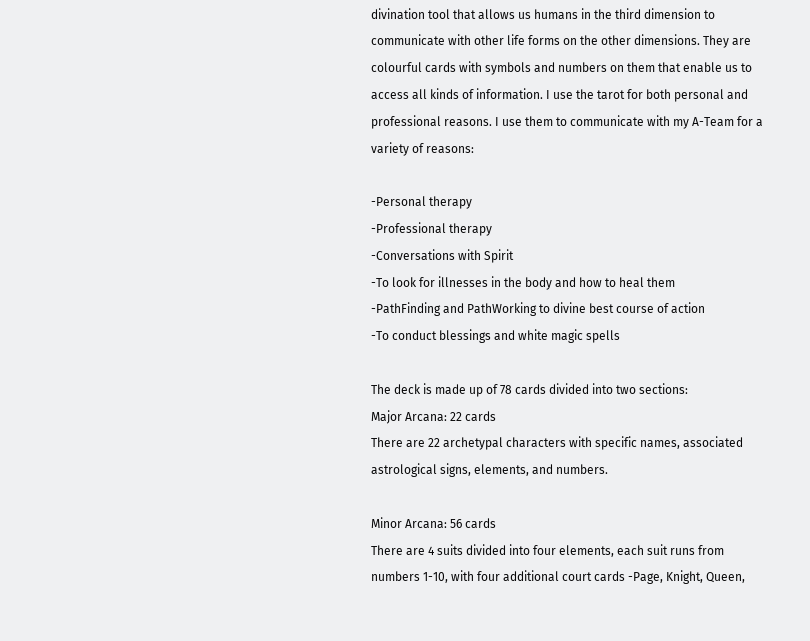divination tool that allows us humans in the third dimension to communicate with other life forms on the other dimensions. They are colourful cards with symbols and numbers on them that enable us to access all kinds of information. I use the tarot for both personal and professional reasons. I use them to communicate with my A-Team for a variety of reasons:

-Personal therapy
-Professional therapy
-Conversations with Spirit
-To look for illnesses in the body and how to heal them
-PathFinding and PathWorking to divine best course of action
-To conduct blessings and white magic spells

The deck is made up of 78 cards divided into two sections:
Major Arcana: 22 cards
There are 22 archetypal characters with specific names, associated astrological signs, elements, and numbers.

Minor Arcana: 56 cards
There are 4 suits divided into four elements, each suit runs from numbers 1-10, with four additional court cards -Page, Knight, Queen,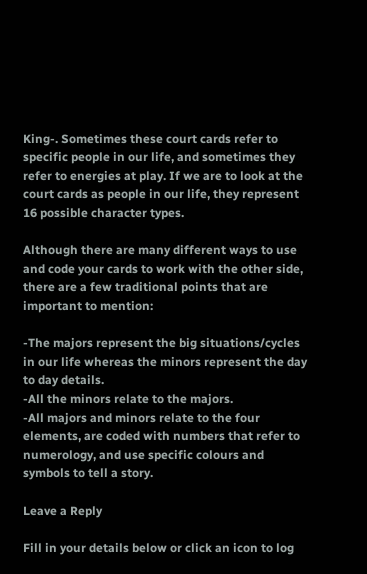King-. Sometimes these court cards refer to specific people in our life, and sometimes they refer to energies at play. If we are to look at the court cards as people in our life, they represent 16 possible character types.

Although there are many different ways to use and code your cards to work with the other side, there are a few traditional points that are important to mention:

-The majors represent the big situations/cycles in our life whereas the minors represent the day to day details.
-All the minors relate to the majors.
-All majors and minors relate to the four elements, are coded with numbers that refer to numerology, and use specific colours and symbols to tell a story.

Leave a Reply

Fill in your details below or click an icon to log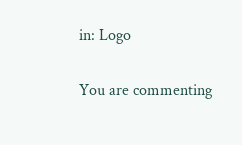in: Logo

You are commenting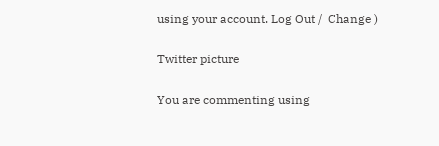using your account. Log Out /  Change )

Twitter picture

You are commenting using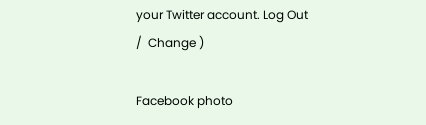your Twitter account. Log Out /  Change )

Facebook photo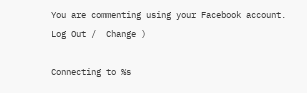You are commenting using your Facebook account. Log Out /  Change )

Connecting to %s